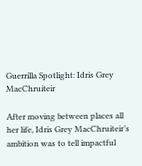Guerrilla Spotlight: Idris Grey MacChruiteir

After moving between places all her life, Idris Grey MacChruiteir’s ambition was to tell impactful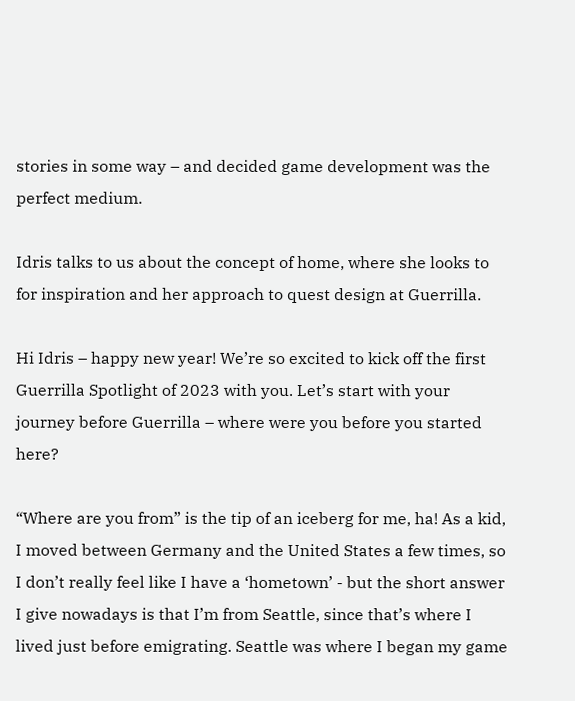stories in some way – and decided game development was the perfect medium.

Idris talks to us about the concept of home, where she looks to for inspiration and her approach to quest design at Guerrilla.

Hi Idris – happy new year! We’re so excited to kick off the first Guerrilla Spotlight of 2023 with you. Let’s start with your journey before Guerrilla – where were you before you started here?

“Where are you from” is the tip of an iceberg for me, ha! As a kid, I moved between Germany and the United States a few times, so I don’t really feel like I have a ‘hometown’ - but the short answer I give nowadays is that I’m from Seattle, since that’s where I lived just before emigrating. Seattle was where I began my game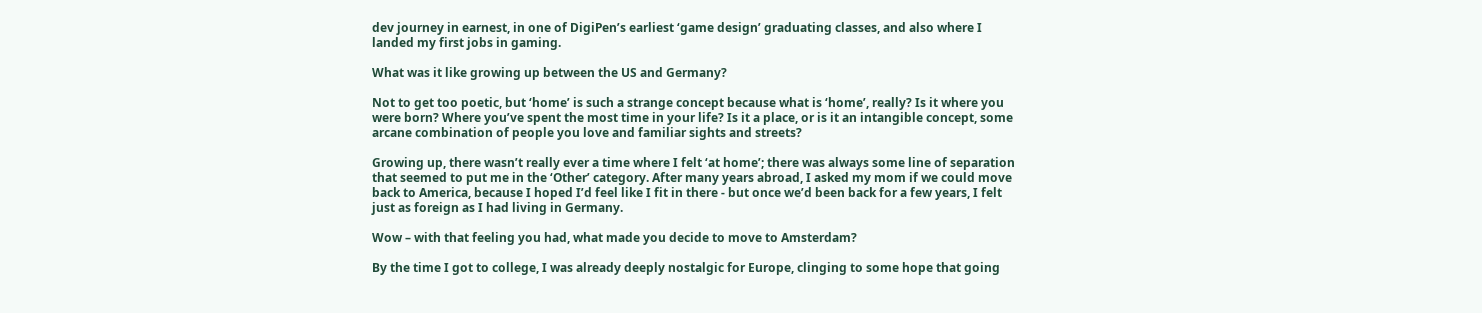dev journey in earnest, in one of DigiPen’s earliest ‘game design’ graduating classes, and also where I landed my first jobs in gaming.

What was it like growing up between the US and Germany?

Not to get too poetic, but ‘home’ is such a strange concept because what is ‘home’, really? Is it where you were born? Where you’ve spent the most time in your life? Is it a place, or is it an intangible concept, some arcane combination of people you love and familiar sights and streets?

Growing up, there wasn’t really ever a time where I felt ‘at home’; there was always some line of separation that seemed to put me in the ‘Other’ category. After many years abroad, I asked my mom if we could move back to America, because I hoped I’d feel like I fit in there - but once we’d been back for a few years, I felt just as foreign as I had living in Germany.

Wow – with that feeling you had, what made you decide to move to Amsterdam?

By the time I got to college, I was already deeply nostalgic for Europe, clinging to some hope that going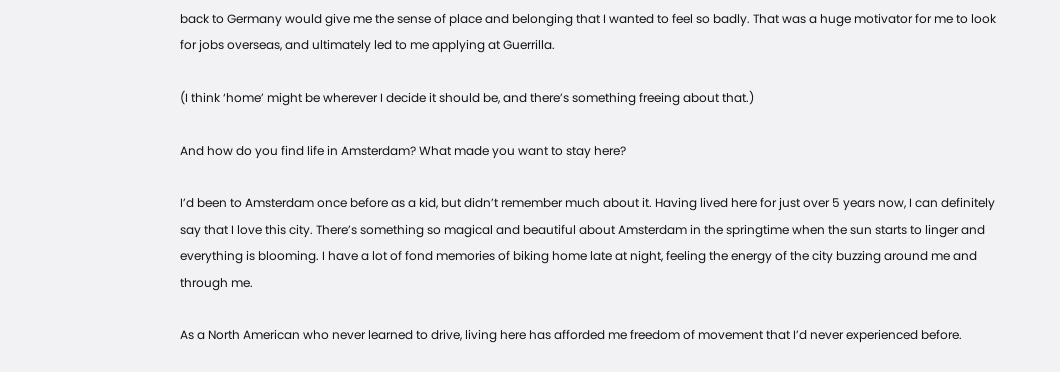back to Germany would give me the sense of place and belonging that I wanted to feel so badly. That was a huge motivator for me to look for jobs overseas, and ultimately led to me applying at Guerrilla.

(I think ‘home’ might be wherever I decide it should be, and there’s something freeing about that.)

And how do you find life in Amsterdam? What made you want to stay here?

I’d been to Amsterdam once before as a kid, but didn’t remember much about it. Having lived here for just over 5 years now, I can definitely say that I love this city. There’s something so magical and beautiful about Amsterdam in the springtime when the sun starts to linger and everything is blooming. I have a lot of fond memories of biking home late at night, feeling the energy of the city buzzing around me and through me.

As a North American who never learned to drive, living here has afforded me freedom of movement that I’d never experienced before.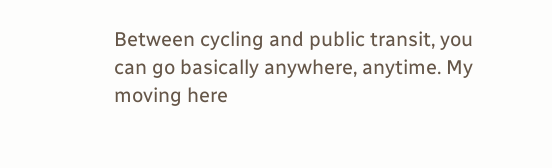Between cycling and public transit, you can go basically anywhere, anytime. My moving here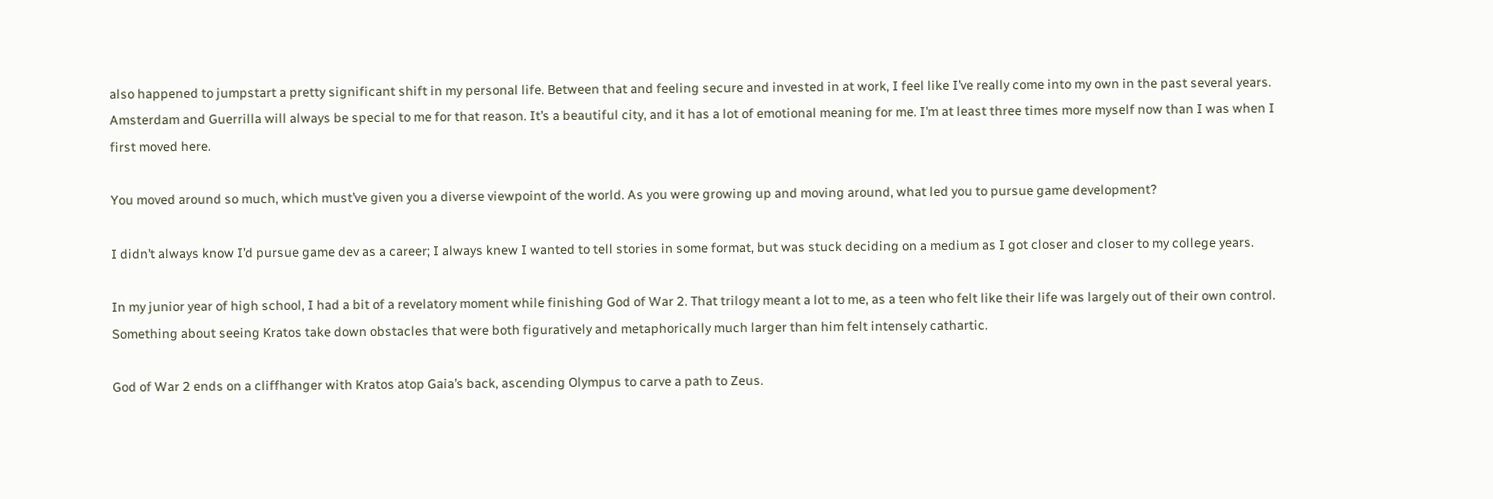also happened to jumpstart a pretty significant shift in my personal life. Between that and feeling secure and invested in at work, I feel like I’ve really come into my own in the past several years. Amsterdam and Guerrilla will always be special to me for that reason. It’s a beautiful city, and it has a lot of emotional meaning for me. I’m at least three times more myself now than I was when I first moved here.

You moved around so much, which must’ve given you a diverse viewpoint of the world. As you were growing up and moving around, what led you to pursue game development?

I didn’t always know I’d pursue game dev as a career; I always knew I wanted to tell stories in some format, but was stuck deciding on a medium as I got closer and closer to my college years.

In my junior year of high school, I had a bit of a revelatory moment while finishing God of War 2. That trilogy meant a lot to me, as a teen who felt like their life was largely out of their own control. Something about seeing Kratos take down obstacles that were both figuratively and metaphorically much larger than him felt intensely cathartic.

God of War 2 ends on a cliffhanger with Kratos atop Gaia’s back, ascending Olympus to carve a path to Zeus.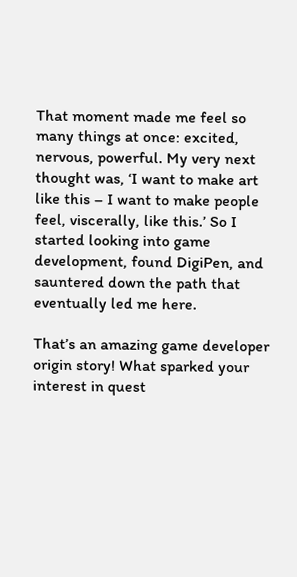That moment made me feel so many things at once: excited, nervous, powerful. My very next thought was, ‘I want to make art like this – I want to make people feel, viscerally, like this.’ So I started looking into game development, found DigiPen, and sauntered down the path that eventually led me here.

That’s an amazing game developer origin story! What sparked your interest in quest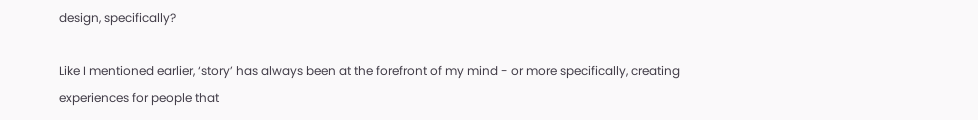design, specifically?

Like I mentioned earlier, ‘story’ has always been at the forefront of my mind - or more specifically, creating experiences for people that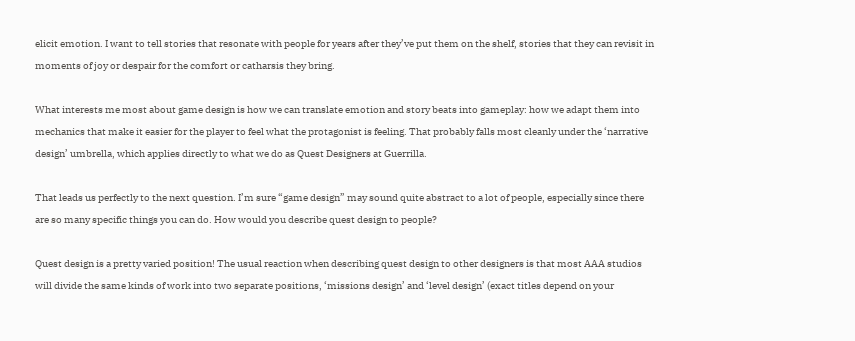elicit emotion. I want to tell stories that resonate with people for years after they’ve put them on the shelf, stories that they can revisit in moments of joy or despair for the comfort or catharsis they bring.

What interests me most about game design is how we can translate emotion and story beats into gameplay: how we adapt them into mechanics that make it easier for the player to feel what the protagonist is feeling. That probably falls most cleanly under the ‘narrative design’ umbrella, which applies directly to what we do as Quest Designers at Guerrilla.

That leads us perfectly to the next question. I’m sure “game design” may sound quite abstract to a lot of people, especially since there are so many specific things you can do. How would you describe quest design to people?

Quest design is a pretty varied position! The usual reaction when describing quest design to other designers is that most AAA studios will divide the same kinds of work into two separate positions, ‘missions design’ and ‘level design’ (exact titles depend on your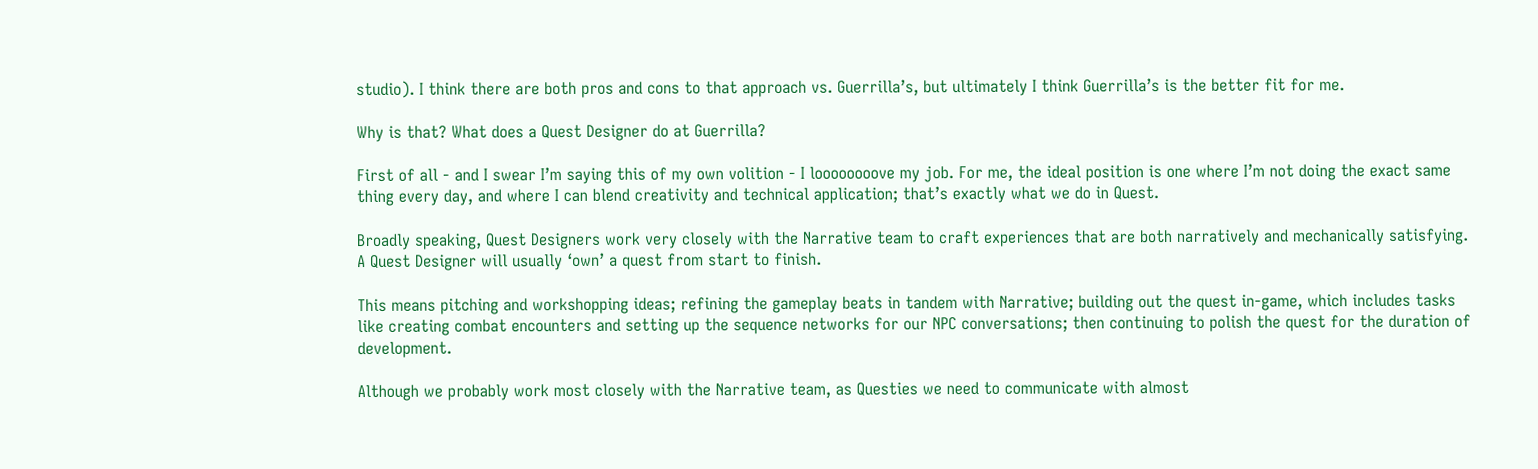studio). I think there are both pros and cons to that approach vs. Guerrilla’s, but ultimately I think Guerrilla’s is the better fit for me.

Why is that? What does a Quest Designer do at Guerrilla?

First of all - and I swear I’m saying this of my own volition - I loooooooove my job. For me, the ideal position is one where I’m not doing the exact same thing every day, and where I can blend creativity and technical application; that’s exactly what we do in Quest.

Broadly speaking, Quest Designers work very closely with the Narrative team to craft experiences that are both narratively and mechanically satisfying. A Quest Designer will usually ‘own’ a quest from start to finish.

This means pitching and workshopping ideas; refining the gameplay beats in tandem with Narrative; building out the quest in-game, which includes tasks like creating combat encounters and setting up the sequence networks for our NPC conversations; then continuing to polish the quest for the duration of development.

Although we probably work most closely with the Narrative team, as Questies we need to communicate with almost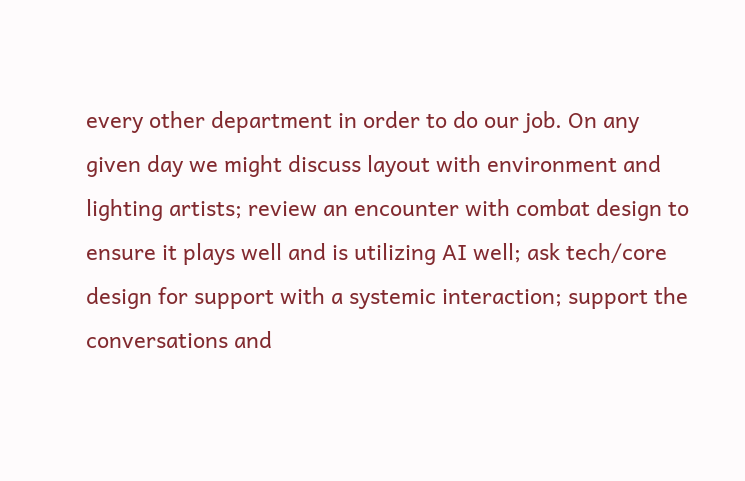every other department in order to do our job. On any given day we might discuss layout with environment and lighting artists; review an encounter with combat design to ensure it plays well and is utilizing AI well; ask tech/core design for support with a systemic interaction; support the conversations and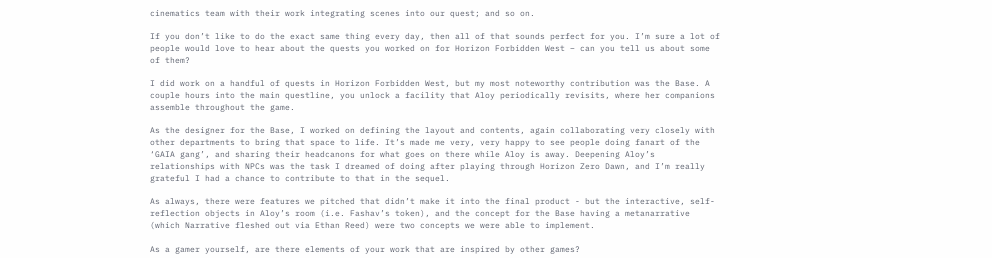cinematics team with their work integrating scenes into our quest; and so on.

If you don’t like to do the exact same thing every day, then all of that sounds perfect for you. I’m sure a lot of people would love to hear about the quests you worked on for Horizon Forbidden West – can you tell us about some of them?

I did work on a handful of quests in Horizon Forbidden West, but my most noteworthy contribution was the Base. A couple hours into the main questline, you unlock a facility that Aloy periodically revisits, where her companions assemble throughout the game.

As the designer for the Base, I worked on defining the layout and contents, again collaborating very closely with other departments to bring that space to life. It’s made me very, very happy to see people doing fanart of the ‘GAIA gang’, and sharing their headcanons for what goes on there while Aloy is away. Deepening Aloy’s relationships with NPCs was the task I dreamed of doing after playing through Horizon Zero Dawn, and I’m really grateful I had a chance to contribute to that in the sequel.

As always, there were features we pitched that didn’t make it into the final product - but the interactive, self-reflection objects in Aloy’s room (i.e. Fashav’s token), and the concept for the Base having a metanarrative (which Narrative fleshed out via Ethan Reed) were two concepts we were able to implement.

As a gamer yourself, are there elements of your work that are inspired by other games?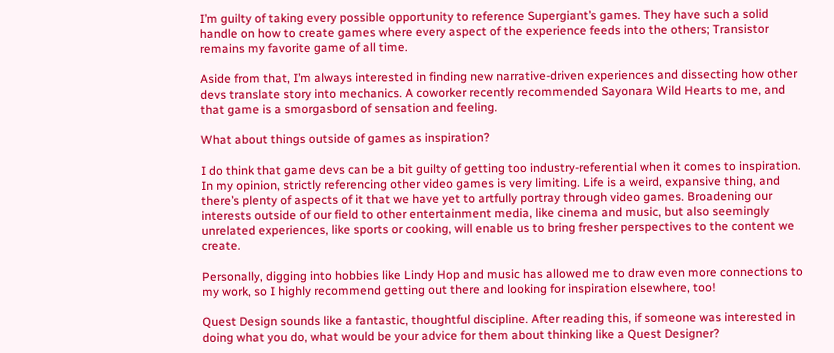I’m guilty of taking every possible opportunity to reference Supergiant’s games. They have such a solid handle on how to create games where every aspect of the experience feeds into the others; Transistor remains my favorite game of all time.

Aside from that, I’m always interested in finding new narrative-driven experiences and dissecting how other devs translate story into mechanics. A coworker recently recommended Sayonara Wild Hearts to me, and that game is a smorgasbord of sensation and feeling.

What about things outside of games as inspiration?

I do think that game devs can be a bit guilty of getting too industry-referential when it comes to inspiration. In my opinion, strictly referencing other video games is very limiting. Life is a weird, expansive thing, and there’s plenty of aspects of it that we have yet to artfully portray through video games. Broadening our interests outside of our field to other entertainment media, like cinema and music, but also seemingly unrelated experiences, like sports or cooking, will enable us to bring fresher perspectives to the content we create.

Personally, digging into hobbies like Lindy Hop and music has allowed me to draw even more connections to my work, so I highly recommend getting out there and looking for inspiration elsewhere, too!

Quest Design sounds like a fantastic, thoughtful discipline. After reading this, if someone was interested in doing what you do, what would be your advice for them about thinking like a Quest Designer?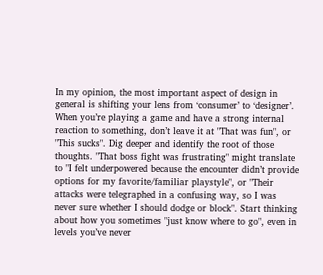In my opinion, the most important aspect of design in general is shifting your lens from ‘consumer’ to ‘designer’. When you’re playing a game and have a strong internal reaction to something, don’t leave it at "That was fun", or "This sucks". Dig deeper and identify the root of those thoughts. "That boss fight was frustrating" might translate to "I felt underpowered because the encounter didn’t provide options for my favorite/familiar playstyle", or "Their attacks were telegraphed in a confusing way, so I was never sure whether I should dodge or block". Start thinking about how you sometimes "just know where to go", even in levels you’ve never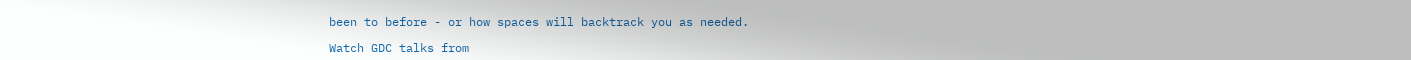been to before - or how spaces will backtrack you as needed.

Watch GDC talks from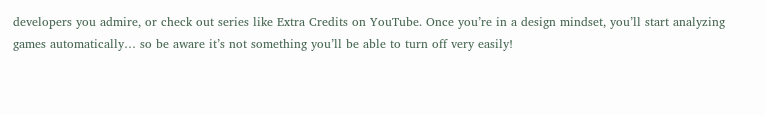developers you admire, or check out series like Extra Credits on YouTube. Once you’re in a design mindset, you’ll start analyzing games automatically… so be aware it’s not something you’ll be able to turn off very easily!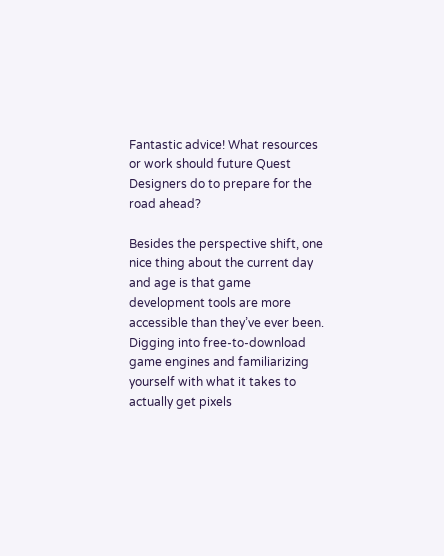Fantastic advice! What resources or work should future Quest Designers do to prepare for the road ahead?

Besides the perspective shift, one nice thing about the current day and age is that game development tools are more accessible than they’ve ever been. Digging into free-to-download game engines and familiarizing yourself with what it takes to actually get pixels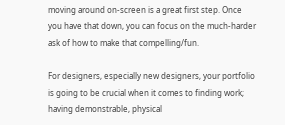moving around on-screen is a great first step. Once you have that down, you can focus on the much-harder ask of how to make that compelling/fun.

For designers, especially new designers, your portfolio is going to be crucial when it comes to finding work; having demonstrable, physical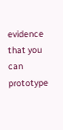evidence that you can prototype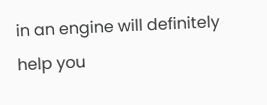in an engine will definitely help you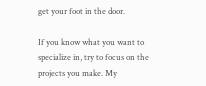get your foot in the door.

If you know what you want to specialize in, try to focus on the projects you make. My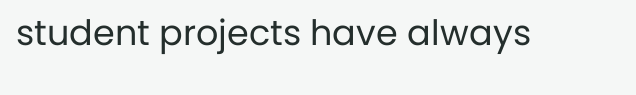student projects have always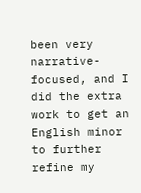been very narrative-focused, and I did the extra work to get an English minor to further refine my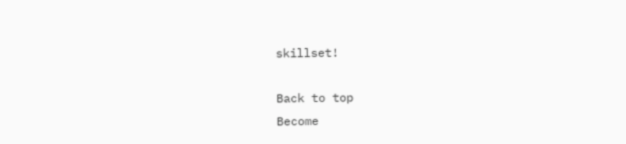skillset!

Back to top
Become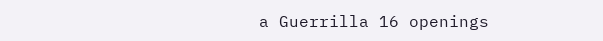a Guerrilla 16 openings